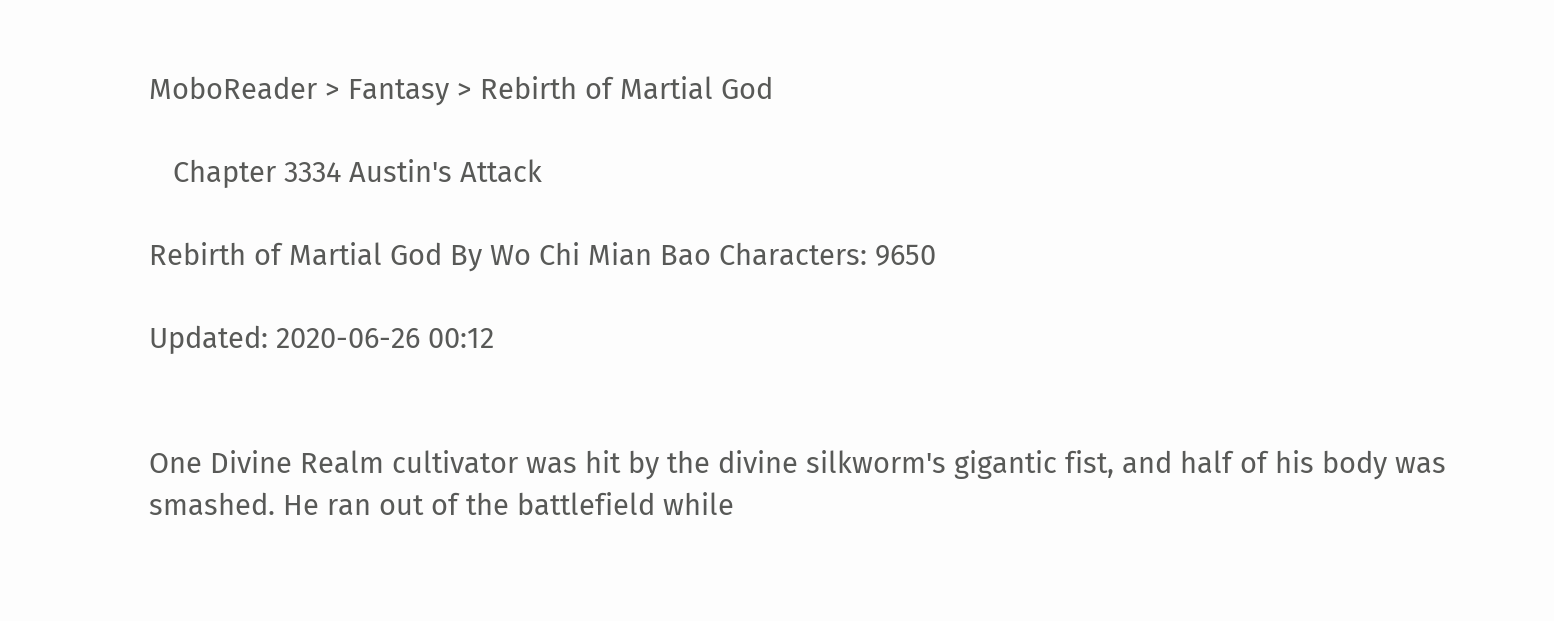MoboReader > Fantasy > Rebirth of Martial God

   Chapter 3334 Austin's Attack

Rebirth of Martial God By Wo Chi Mian Bao Characters: 9650

Updated: 2020-06-26 00:12


One Divine Realm cultivator was hit by the divine silkworm's gigantic fist, and half of his body was smashed. He ran out of the battlefield while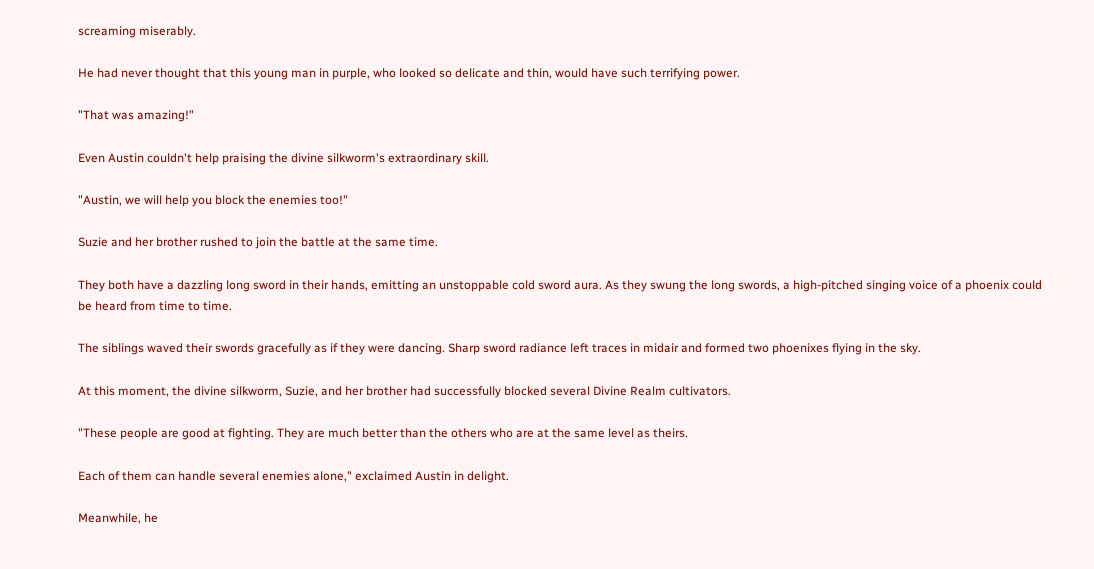screaming miserably.

He had never thought that this young man in purple, who looked so delicate and thin, would have such terrifying power.

"That was amazing!"

Even Austin couldn't help praising the divine silkworm's extraordinary skill.

"Austin, we will help you block the enemies too!"

Suzie and her brother rushed to join the battle at the same time.

They both have a dazzling long sword in their hands, emitting an unstoppable cold sword aura. As they swung the long swords, a high-pitched singing voice of a phoenix could be heard from time to time.

The siblings waved their swords gracefully as if they were dancing. Sharp sword radiance left traces in midair and formed two phoenixes flying in the sky.

At this moment, the divine silkworm, Suzie, and her brother had successfully blocked several Divine Realm cultivators.

"These people are good at fighting. They are much better than the others who are at the same level as theirs.

Each of them can handle several enemies alone," exclaimed Austin in delight.

Meanwhile, he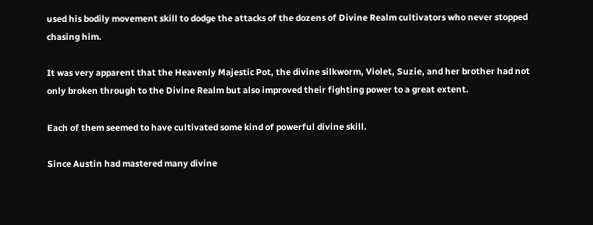used his bodily movement skill to dodge the attacks of the dozens of Divine Realm cultivators who never stopped chasing him.

It was very apparent that the Heavenly Majestic Pot, the divine silkworm, Violet, Suzie, and her brother had not only broken through to the Divine Realm but also improved their fighting power to a great extent.

Each of them seemed to have cultivated some kind of powerful divine skill.

Since Austin had mastered many divine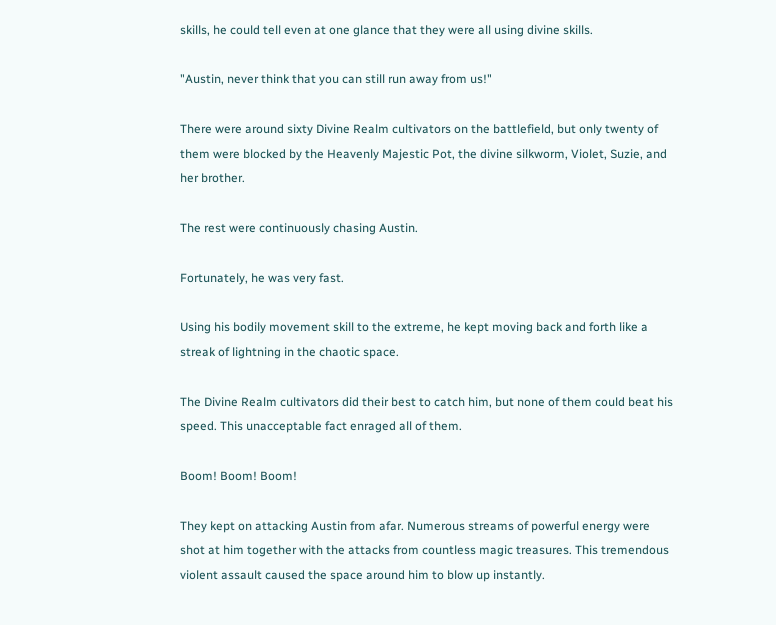skills, he could tell even at one glance that they were all using divine skills.

"Austin, never think that you can still run away from us!"

There were around sixty Divine Realm cultivators on the battlefield, but only twenty of them were blocked by the Heavenly Majestic Pot, the divine silkworm, Violet, Suzie, and her brother.

The rest were continuously chasing Austin.

Fortunately, he was very fast.

Using his bodily movement skill to the extreme, he kept moving back and forth like a streak of lightning in the chaotic space.

The Divine Realm cultivators did their best to catch him, but none of them could beat his speed. This unacceptable fact enraged all of them.

Boom! Boom! Boom!

They kept on attacking Austin from afar. Numerous streams of powerful energy were shot at him together with the attacks from countless magic treasures. This tremendous violent assault caused the space around him to blow up instantly.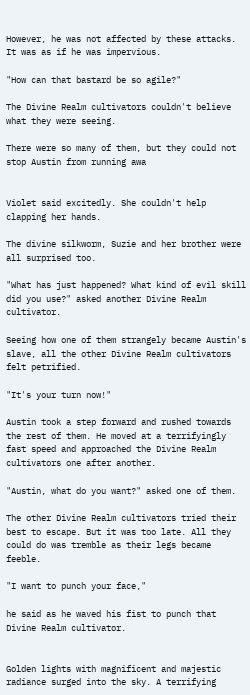However, he was not affected by these attacks. It was as if he was impervious.

"How can that bastard be so agile?"

The Divine Realm cultivators couldn't believe what they were seeing.

There were so many of them, but they could not stop Austin from running awa


Violet said excitedly. She couldn't help clapping her hands.

The divine silkworm, Suzie and her brother were all surprised too.

"What has just happened? What kind of evil skill did you use?" asked another Divine Realm cultivator.

Seeing how one of them strangely became Austin's slave, all the other Divine Realm cultivators felt petrified.

"It's your turn now!"

Austin took a step forward and rushed towards the rest of them. He moved at a terrifyingly fast speed and approached the Divine Realm cultivators one after another.

"Austin, what do you want?" asked one of them.

The other Divine Realm cultivators tried their best to escape. But it was too late. All they could do was tremble as their legs became feeble.

"I want to punch your face,"

he said as he waved his fist to punch that Divine Realm cultivator.


Golden lights with magnificent and majestic radiance surged into the sky. A terrifying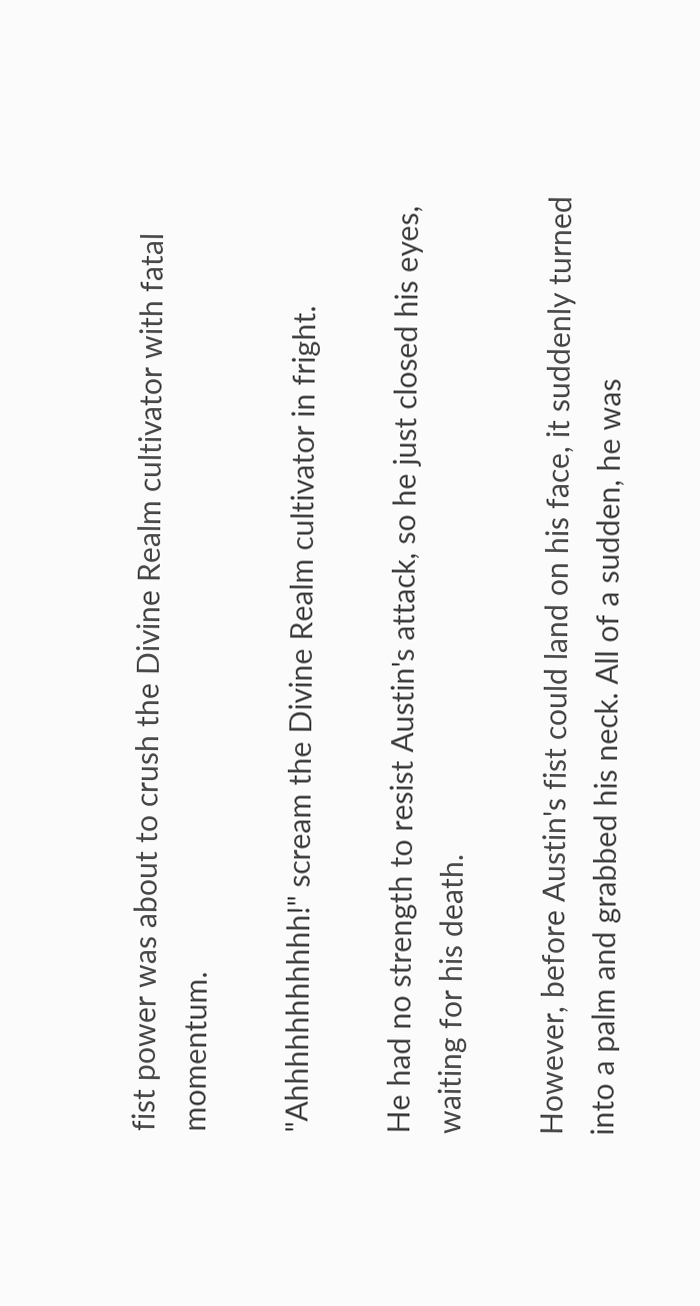fist power was about to crush the Divine Realm cultivator with fatal momentum.

"Ahhhhhhhhhhh!" scream the Divine Realm cultivator in fright.

He had no strength to resist Austin's attack, so he just closed his eyes, waiting for his death.

However, before Austin's fist could land on his face, it suddenly turned into a palm and grabbed his neck. All of a sudden, he was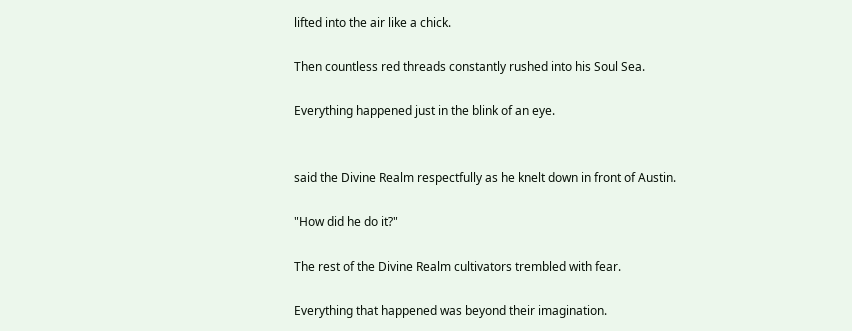lifted into the air like a chick.

Then countless red threads constantly rushed into his Soul Sea.

Everything happened just in the blink of an eye.


said the Divine Realm respectfully as he knelt down in front of Austin.

"How did he do it?"

The rest of the Divine Realm cultivators trembled with fear.

Everything that happened was beyond their imagination.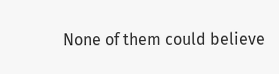None of them could believe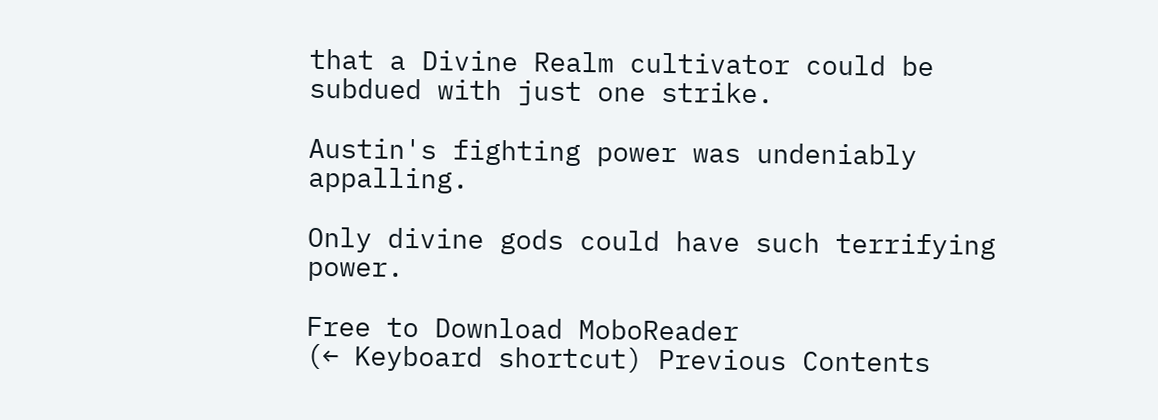that a Divine Realm cultivator could be subdued with just one strike.

Austin's fighting power was undeniably appalling.

Only divine gods could have such terrifying power.

Free to Download MoboReader
(← Keyboard shortcut) Previous Contents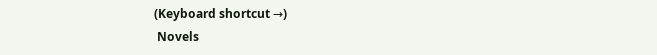(Keyboard shortcut →)
 Novels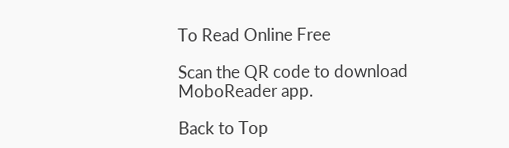To Read Online Free

Scan the QR code to download MoboReader app.

Back to Top